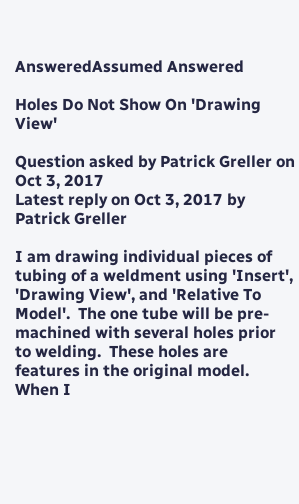AnsweredAssumed Answered

Holes Do Not Show On 'Drawing View'

Question asked by Patrick Greller on Oct 3, 2017
Latest reply on Oct 3, 2017 by Patrick Greller

I am drawing individual pieces of tubing of a weldment using 'Insert', 'Drawing View', and 'Relative To Model'.  The one tube will be pre-machined with several holes prior to welding.  These holes are features in the original model.  When I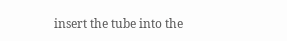insert the tube into the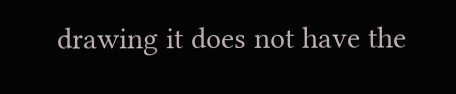drawing it does not have the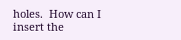holes.  How can I insert the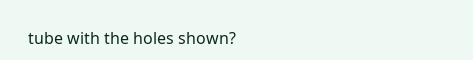tube with the holes shown?